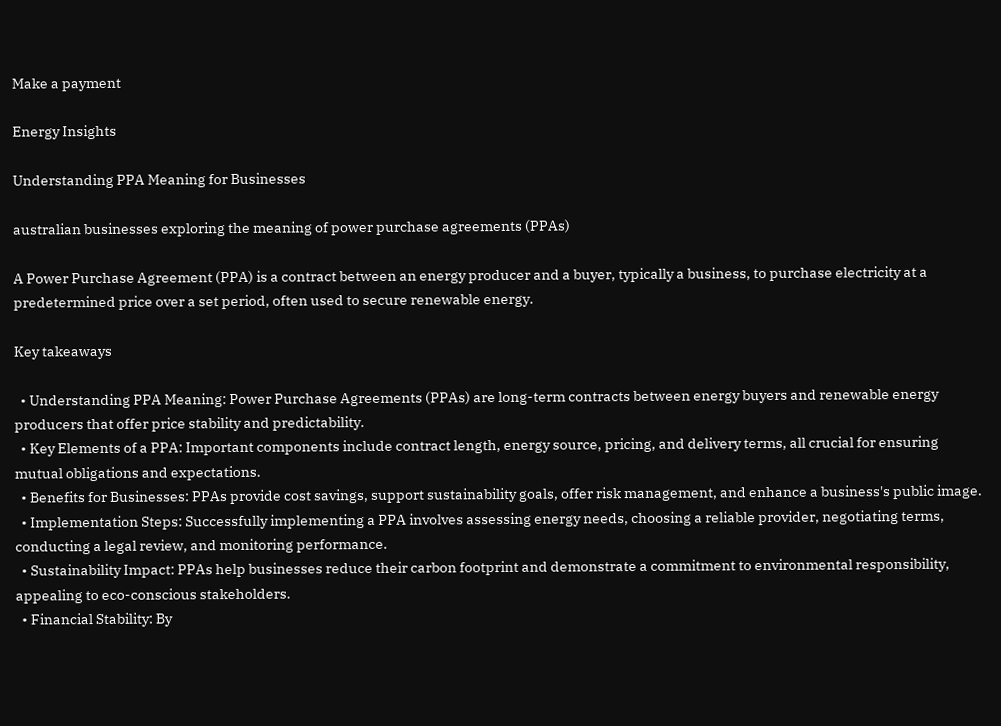Make a payment

Energy Insights

Understanding PPA Meaning for Businesses

australian businesses exploring the meaning of power purchase agreements (PPAs)

A Power Purchase Agreement (PPA) is a contract between an energy producer and a buyer, typically a business, to purchase electricity at a predetermined price over a set period, often used to secure renewable energy.

Key takeaways

  • Understanding PPA Meaning: Power Purchase Agreements (PPAs) are long-term contracts between energy buyers and renewable energy producers that offer price stability and predictability.
  • Key Elements of a PPA: Important components include contract length, energy source, pricing, and delivery terms, all crucial for ensuring mutual obligations and expectations.
  • Benefits for Businesses: PPAs provide cost savings, support sustainability goals, offer risk management, and enhance a business's public image.
  • Implementation Steps: Successfully implementing a PPA involves assessing energy needs, choosing a reliable provider, negotiating terms, conducting a legal review, and monitoring performance.
  • Sustainability Impact: PPAs help businesses reduce their carbon footprint and demonstrate a commitment to environmental responsibility, appealing to eco-conscious stakeholders.
  • Financial Stability: By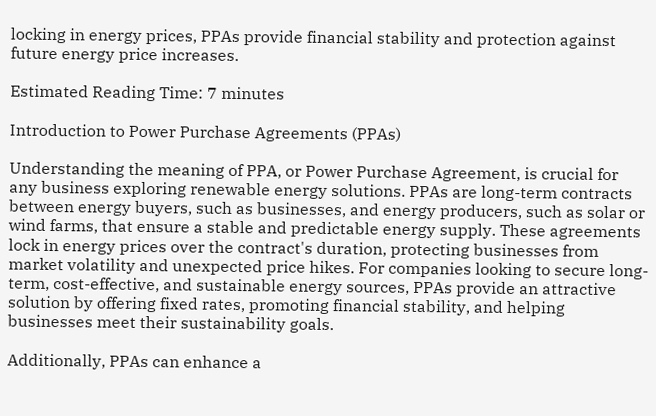locking in energy prices, PPAs provide financial stability and protection against future energy price increases.

Estimated Reading Time: 7 minutes

Introduction to Power Purchase Agreements (PPAs)

Understanding the meaning of PPA, or Power Purchase Agreement, is crucial for any business exploring renewable energy solutions. PPAs are long-term contracts between energy buyers, such as businesses, and energy producers, such as solar or wind farms, that ensure a stable and predictable energy supply. These agreements lock in energy prices over the contract's duration, protecting businesses from market volatility and unexpected price hikes. For companies looking to secure long-term, cost-effective, and sustainable energy sources, PPAs provide an attractive solution by offering fixed rates, promoting financial stability, and helping businesses meet their sustainability goals.

Additionally, PPAs can enhance a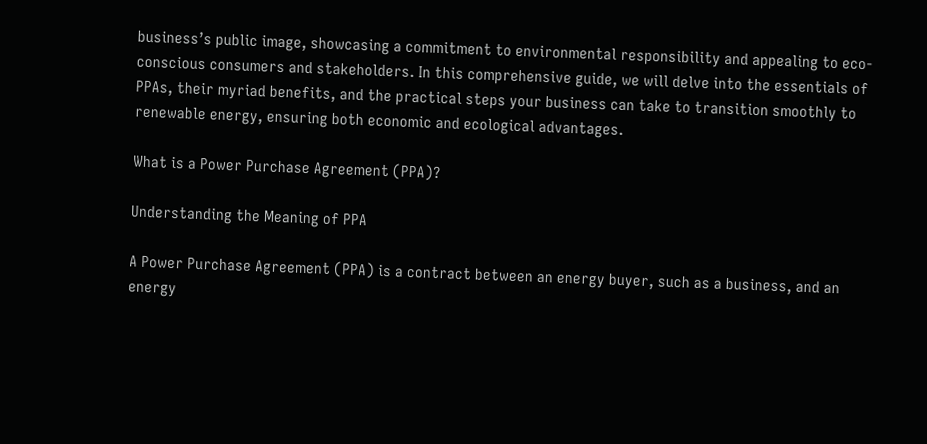business’s public image, showcasing a commitment to environmental responsibility and appealing to eco-conscious consumers and stakeholders. In this comprehensive guide, we will delve into the essentials of PPAs, their myriad benefits, and the practical steps your business can take to transition smoothly to renewable energy, ensuring both economic and ecological advantages.

What is a Power Purchase Agreement (PPA)?

Understanding the Meaning of PPA

A Power Purchase Agreement (PPA) is a contract between an energy buyer, such as a business, and an energy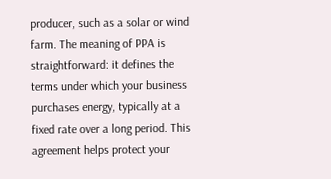producer, such as a solar or wind farm. The meaning of PPA is straightforward: it defines the terms under which your business purchases energy, typically at a fixed rate over a long period. This agreement helps protect your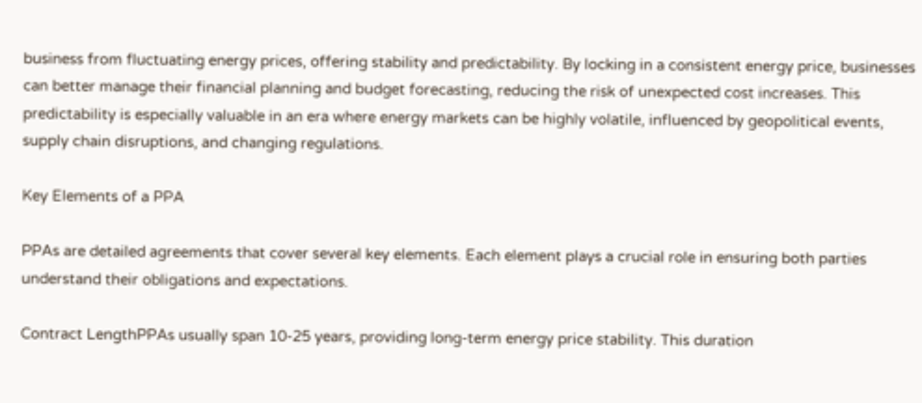business from fluctuating energy prices, offering stability and predictability. By locking in a consistent energy price, businesses can better manage their financial planning and budget forecasting, reducing the risk of unexpected cost increases. This predictability is especially valuable in an era where energy markets can be highly volatile, influenced by geopolitical events, supply chain disruptions, and changing regulations.

Key Elements of a PPA

PPAs are detailed agreements that cover several key elements. Each element plays a crucial role in ensuring both parties understand their obligations and expectations.

Contract LengthPPAs usually span 10-25 years, providing long-term energy price stability. This duration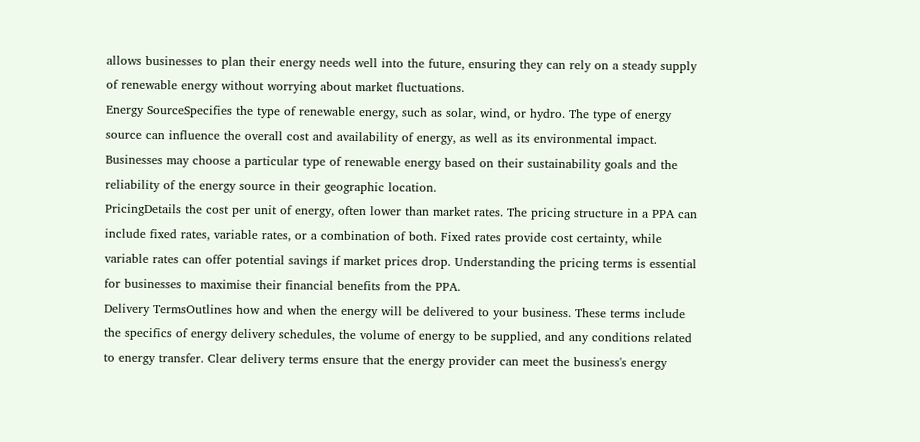allows businesses to plan their energy needs well into the future, ensuring they can rely on a steady supply of renewable energy without worrying about market fluctuations.
Energy SourceSpecifies the type of renewable energy, such as solar, wind, or hydro. The type of energy source can influence the overall cost and availability of energy, as well as its environmental impact. Businesses may choose a particular type of renewable energy based on their sustainability goals and the reliability of the energy source in their geographic location.
PricingDetails the cost per unit of energy, often lower than market rates. The pricing structure in a PPA can include fixed rates, variable rates, or a combination of both. Fixed rates provide cost certainty, while variable rates can offer potential savings if market prices drop. Understanding the pricing terms is essential for businesses to maximise their financial benefits from the PPA.
Delivery TermsOutlines how and when the energy will be delivered to your business. These terms include the specifics of energy delivery schedules, the volume of energy to be supplied, and any conditions related to energy transfer. Clear delivery terms ensure that the energy provider can meet the business's energy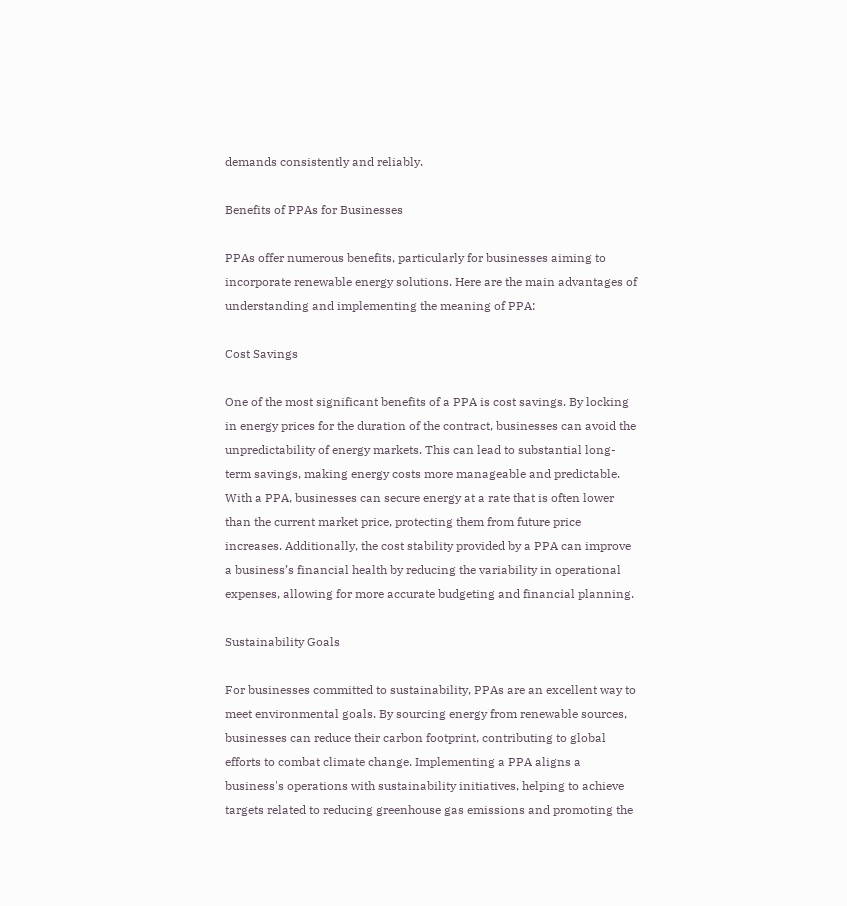demands consistently and reliably.

Benefits of PPAs for Businesses

PPAs offer numerous benefits, particularly for businesses aiming to incorporate renewable energy solutions. Here are the main advantages of understanding and implementing the meaning of PPA:

Cost Savings

One of the most significant benefits of a PPA is cost savings. By locking in energy prices for the duration of the contract, businesses can avoid the unpredictability of energy markets. This can lead to substantial long-term savings, making energy costs more manageable and predictable. With a PPA, businesses can secure energy at a rate that is often lower than the current market price, protecting them from future price increases. Additionally, the cost stability provided by a PPA can improve a business’s financial health by reducing the variability in operational expenses, allowing for more accurate budgeting and financial planning.

Sustainability Goals

For businesses committed to sustainability, PPAs are an excellent way to meet environmental goals. By sourcing energy from renewable sources, businesses can reduce their carbon footprint, contributing to global efforts to combat climate change. Implementing a PPA aligns a business's operations with sustainability initiatives, helping to achieve targets related to reducing greenhouse gas emissions and promoting the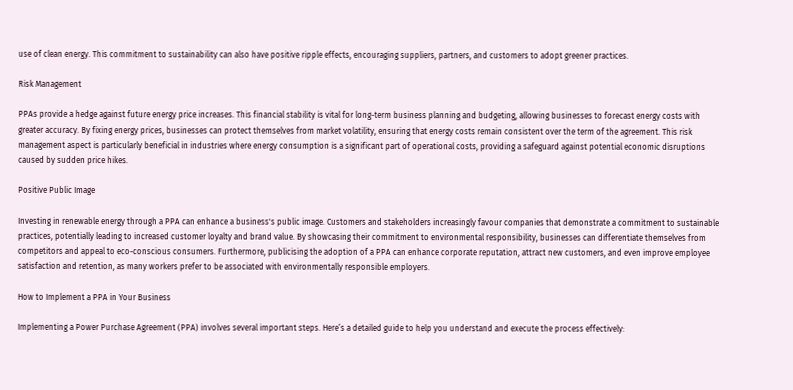use of clean energy. This commitment to sustainability can also have positive ripple effects, encouraging suppliers, partners, and customers to adopt greener practices.

Risk Management

PPAs provide a hedge against future energy price increases. This financial stability is vital for long-term business planning and budgeting, allowing businesses to forecast energy costs with greater accuracy. By fixing energy prices, businesses can protect themselves from market volatility, ensuring that energy costs remain consistent over the term of the agreement. This risk management aspect is particularly beneficial in industries where energy consumption is a significant part of operational costs, providing a safeguard against potential economic disruptions caused by sudden price hikes.

Positive Public Image

Investing in renewable energy through a PPA can enhance a business's public image. Customers and stakeholders increasingly favour companies that demonstrate a commitment to sustainable practices, potentially leading to increased customer loyalty and brand value. By showcasing their commitment to environmental responsibility, businesses can differentiate themselves from competitors and appeal to eco-conscious consumers. Furthermore, publicising the adoption of a PPA can enhance corporate reputation, attract new customers, and even improve employee satisfaction and retention, as many workers prefer to be associated with environmentally responsible employers.

How to Implement a PPA in Your Business

Implementing a Power Purchase Agreement (PPA) involves several important steps. Here’s a detailed guide to help you understand and execute the process effectively: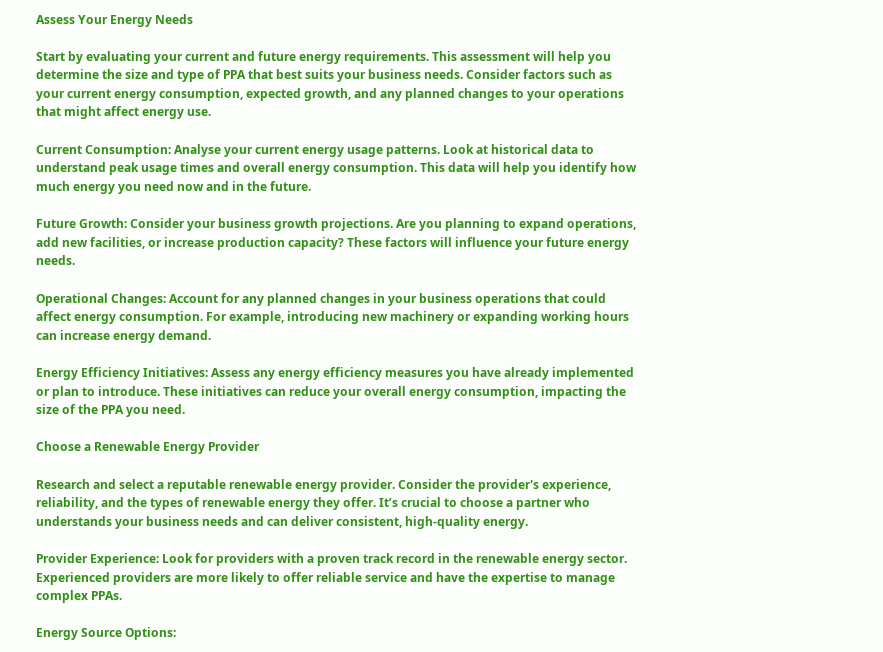Assess Your Energy Needs

Start by evaluating your current and future energy requirements. This assessment will help you determine the size and type of PPA that best suits your business needs. Consider factors such as your current energy consumption, expected growth, and any planned changes to your operations that might affect energy use.

Current Consumption: Analyse your current energy usage patterns. Look at historical data to understand peak usage times and overall energy consumption. This data will help you identify how much energy you need now and in the future.

Future Growth: Consider your business growth projections. Are you planning to expand operations, add new facilities, or increase production capacity? These factors will influence your future energy needs.

Operational Changes: Account for any planned changes in your business operations that could affect energy consumption. For example, introducing new machinery or expanding working hours can increase energy demand.

Energy Efficiency Initiatives: Assess any energy efficiency measures you have already implemented or plan to introduce. These initiatives can reduce your overall energy consumption, impacting the size of the PPA you need.

Choose a Renewable Energy Provider

Research and select a reputable renewable energy provider. Consider the provider's experience, reliability, and the types of renewable energy they offer. It’s crucial to choose a partner who understands your business needs and can deliver consistent, high-quality energy.

Provider Experience: Look for providers with a proven track record in the renewable energy sector. Experienced providers are more likely to offer reliable service and have the expertise to manage complex PPAs.

Energy Source Options: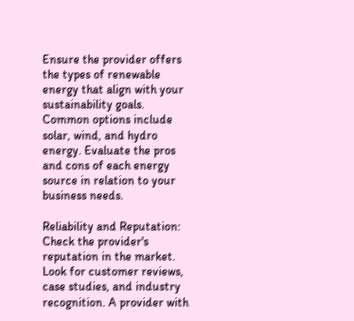Ensure the provider offers the types of renewable energy that align with your sustainability goals. Common options include solar, wind, and hydro energy. Evaluate the pros and cons of each energy source in relation to your business needs.

Reliability and Reputation: Check the provider's reputation in the market. Look for customer reviews, case studies, and industry recognition. A provider with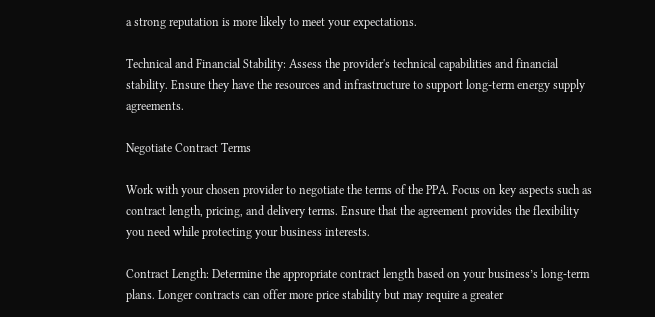a strong reputation is more likely to meet your expectations.

Technical and Financial Stability: Assess the provider's technical capabilities and financial stability. Ensure they have the resources and infrastructure to support long-term energy supply agreements.

Negotiate Contract Terms

Work with your chosen provider to negotiate the terms of the PPA. Focus on key aspects such as contract length, pricing, and delivery terms. Ensure that the agreement provides the flexibility you need while protecting your business interests.

Contract Length: Determine the appropriate contract length based on your business’s long-term plans. Longer contracts can offer more price stability but may require a greater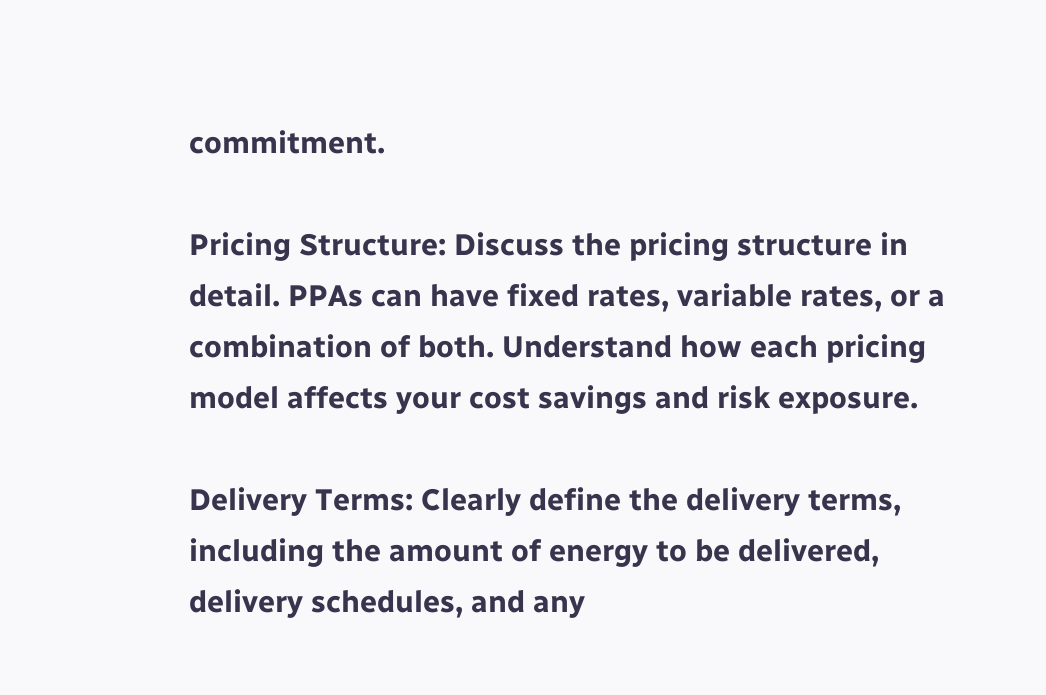commitment.

Pricing Structure: Discuss the pricing structure in detail. PPAs can have fixed rates, variable rates, or a combination of both. Understand how each pricing model affects your cost savings and risk exposure.

Delivery Terms: Clearly define the delivery terms, including the amount of energy to be delivered, delivery schedules, and any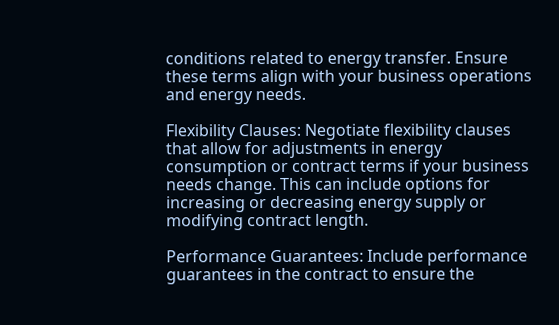conditions related to energy transfer. Ensure these terms align with your business operations and energy needs.

Flexibility Clauses: Negotiate flexibility clauses that allow for adjustments in energy consumption or contract terms if your business needs change. This can include options for increasing or decreasing energy supply or modifying contract length.

Performance Guarantees: Include performance guarantees in the contract to ensure the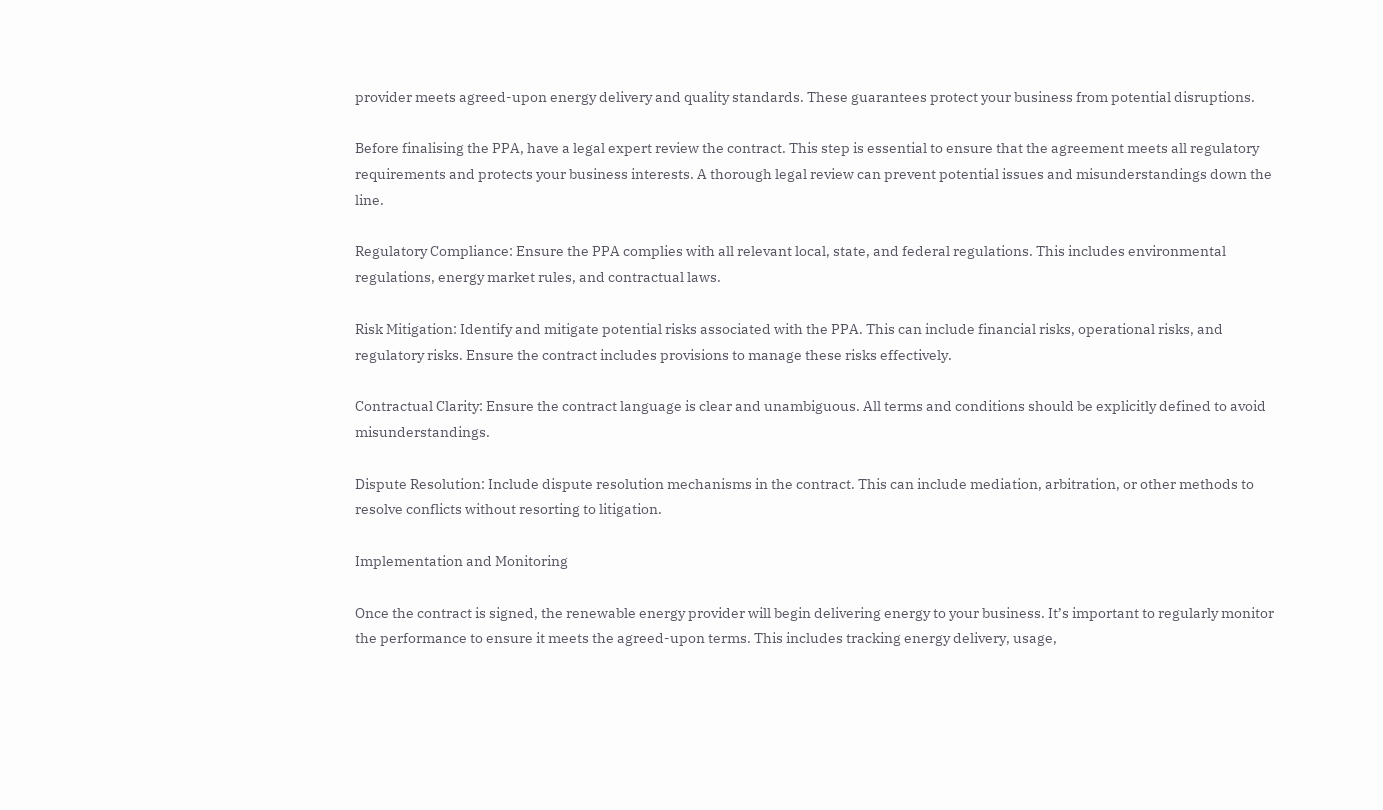provider meets agreed-upon energy delivery and quality standards. These guarantees protect your business from potential disruptions.

Before finalising the PPA, have a legal expert review the contract. This step is essential to ensure that the agreement meets all regulatory requirements and protects your business interests. A thorough legal review can prevent potential issues and misunderstandings down the line.

Regulatory Compliance: Ensure the PPA complies with all relevant local, state, and federal regulations. This includes environmental regulations, energy market rules, and contractual laws.

Risk Mitigation: Identify and mitigate potential risks associated with the PPA. This can include financial risks, operational risks, and regulatory risks. Ensure the contract includes provisions to manage these risks effectively.

Contractual Clarity: Ensure the contract language is clear and unambiguous. All terms and conditions should be explicitly defined to avoid misunderstandings.

Dispute Resolution: Include dispute resolution mechanisms in the contract. This can include mediation, arbitration, or other methods to resolve conflicts without resorting to litigation.

Implementation and Monitoring

Once the contract is signed, the renewable energy provider will begin delivering energy to your business. It’s important to regularly monitor the performance to ensure it meets the agreed-upon terms. This includes tracking energy delivery, usage,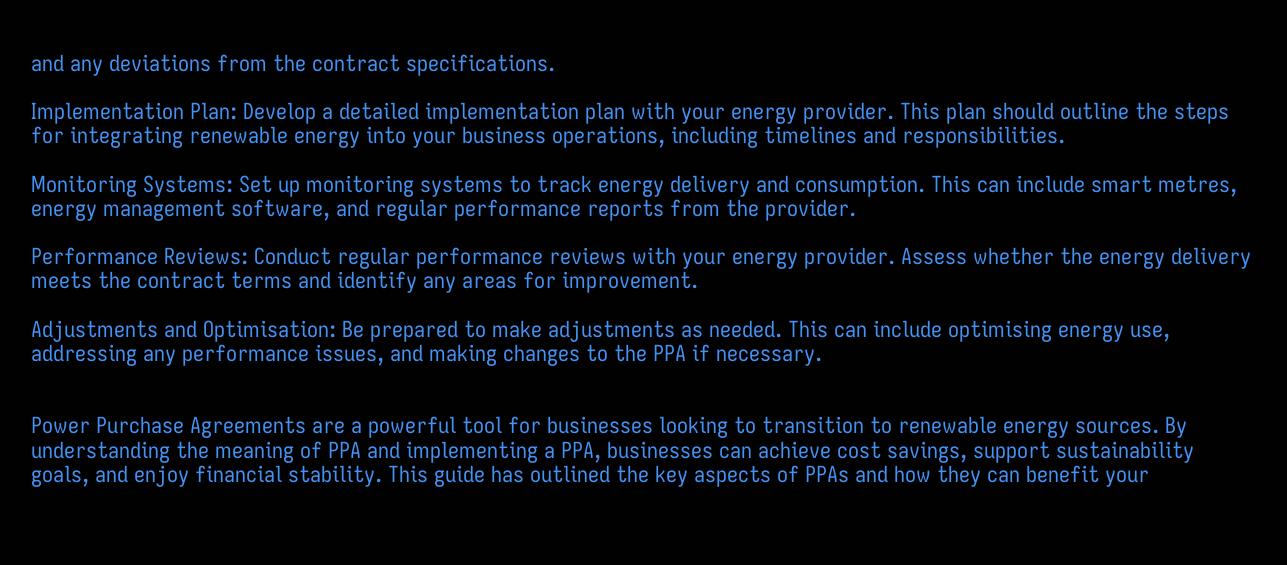and any deviations from the contract specifications.

Implementation Plan: Develop a detailed implementation plan with your energy provider. This plan should outline the steps for integrating renewable energy into your business operations, including timelines and responsibilities.

Monitoring Systems: Set up monitoring systems to track energy delivery and consumption. This can include smart metres, energy management software, and regular performance reports from the provider.

Performance Reviews: Conduct regular performance reviews with your energy provider. Assess whether the energy delivery meets the contract terms and identify any areas for improvement.

Adjustments and Optimisation: Be prepared to make adjustments as needed. This can include optimising energy use, addressing any performance issues, and making changes to the PPA if necessary.


Power Purchase Agreements are a powerful tool for businesses looking to transition to renewable energy sources. By understanding the meaning of PPA and implementing a PPA, businesses can achieve cost savings, support sustainability goals, and enjoy financial stability. This guide has outlined the key aspects of PPAs and how they can benefit your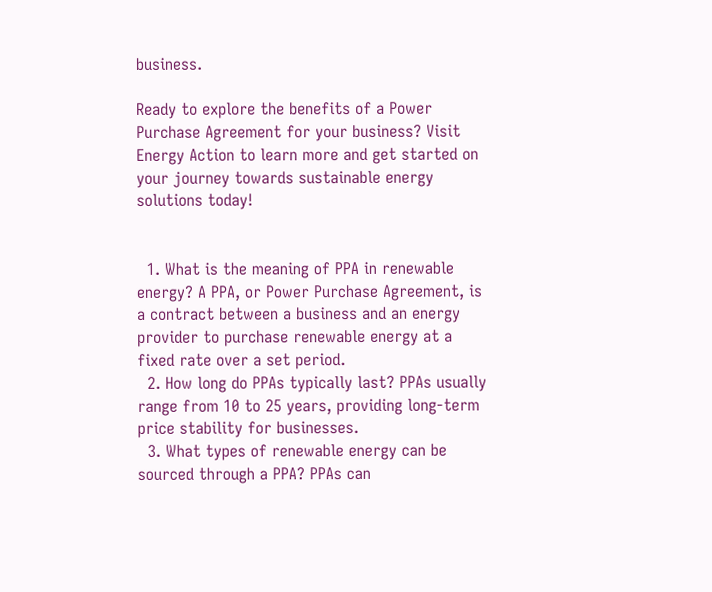business.

Ready to explore the benefits of a Power Purchase Agreement for your business? Visit Energy Action to learn more and get started on your journey towards sustainable energy solutions today!


  1. What is the meaning of PPA in renewable energy? A PPA, or Power Purchase Agreement, is a contract between a business and an energy provider to purchase renewable energy at a fixed rate over a set period.
  2. How long do PPAs typically last? PPAs usually range from 10 to 25 years, providing long-term price stability for businesses.
  3. What types of renewable energy can be sourced through a PPA? PPAs can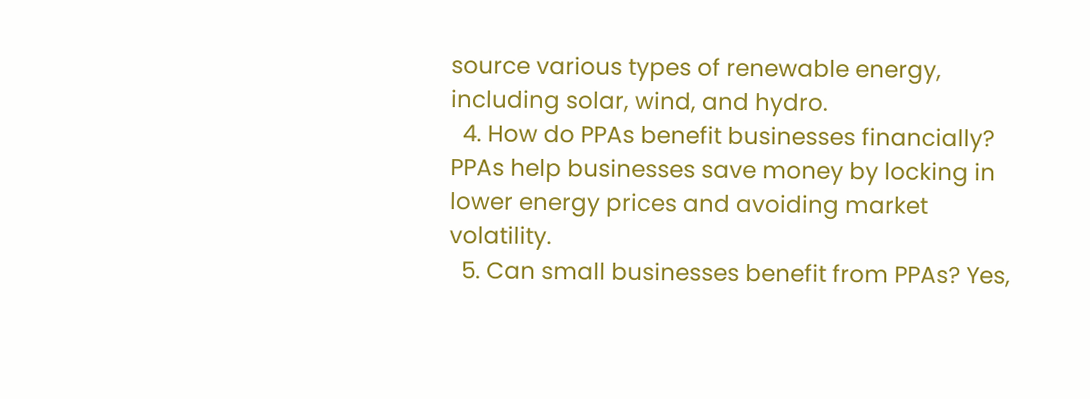source various types of renewable energy, including solar, wind, and hydro.
  4. How do PPAs benefit businesses financially? PPAs help businesses save money by locking in lower energy prices and avoiding market volatility.
  5. Can small businesses benefit from PPAs? Yes,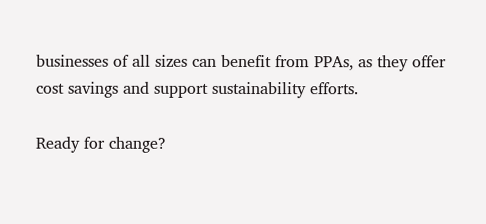businesses of all sizes can benefit from PPAs, as they offer cost savings and support sustainability efforts.

Ready for change?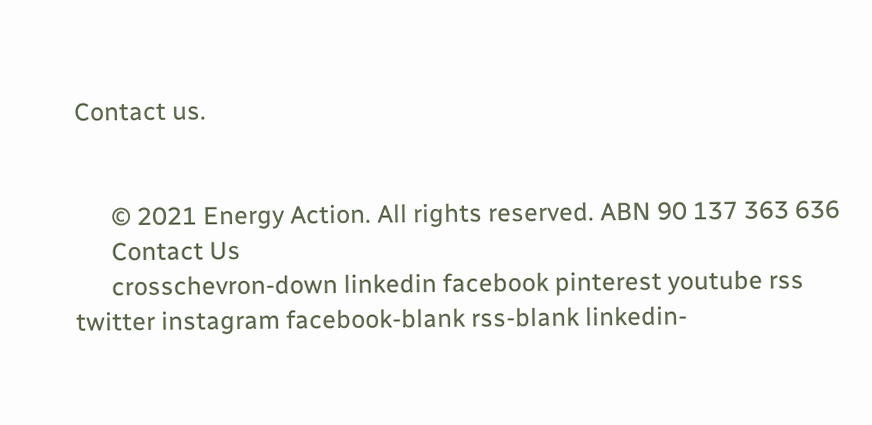Contact us.


      © 2021 Energy Action. All rights reserved. ABN 90 137 363 636
      Contact Us
      crosschevron-down linkedin facebook pinterest youtube rss twitter instagram facebook-blank rss-blank linkedin-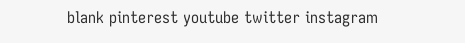blank pinterest youtube twitter instagram